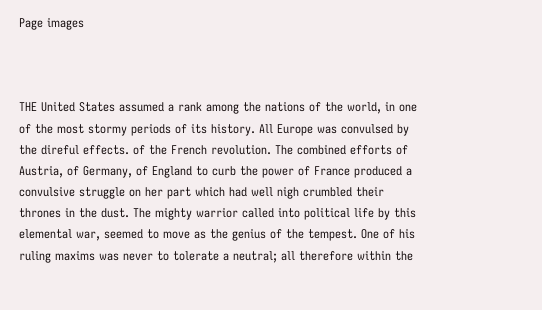Page images



THE United States assumed a rank among the nations of the world, in one of the most stormy periods of its history. All Europe was convulsed by the direful effects. of the French revolution. The combined efforts of Austria, of Germany, of England to curb the power of France produced a convulsive struggle on her part which had well nigh crumbled their thrones in the dust. The mighty warrior called into political life by this elemental war, seemed to move as the genius of the tempest. One of his ruling maxims was never to tolerate a neutral; all therefore within the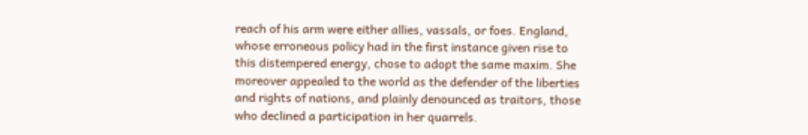reach of his arm were either allies, vassals, or foes. England, whose erroneous policy had in the first instance given rise to this distempered energy, chose to adopt the same maxim. She moreover appealed to the world as the defender of the liberties and rights of nations, and plainly denounced as traitors, those who declined a participation in her quarrels.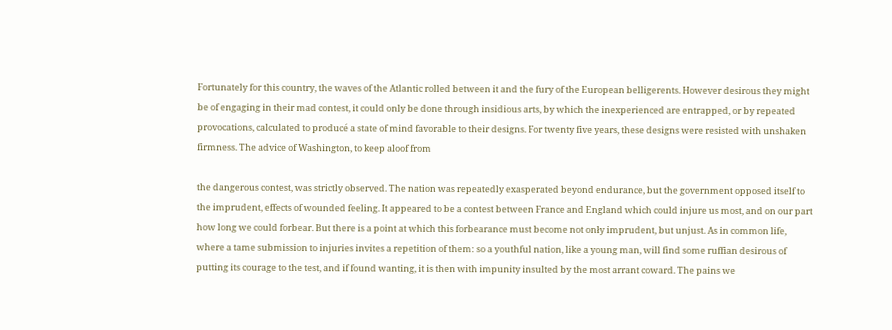Fortunately for this country, the waves of the Atlantic rolled between it and the fury of the European belligerents. However desirous they might be of engaging in their mad contest, it could only be done through insidious arts, by which the inexperienced are entrapped, or by repeated provocations, calculated to producé a state of mind favorable to their designs. For twenty five years, these designs were resisted with unshaken firmness. The advice of Washington, to keep aloof from

the dangerous contest, was strictly observed. The nation was repeatedly exasperated beyond endurance, but the government opposed itself to the imprudent, effects of wounded feeling. It appeared to be a contest between France and England which could injure us most, and on our part how long we could forbear. But there is a point at which this forbearance must become not onły imprudent, but unjust. As in common life, where a tame submission to injuries invites a repetition of them: so a youthful nation, like a young man, will find some ruffian desirous of putting its courage to the test, and if found wanting, it is then with impunity insulted by the most arrant coward. The pains we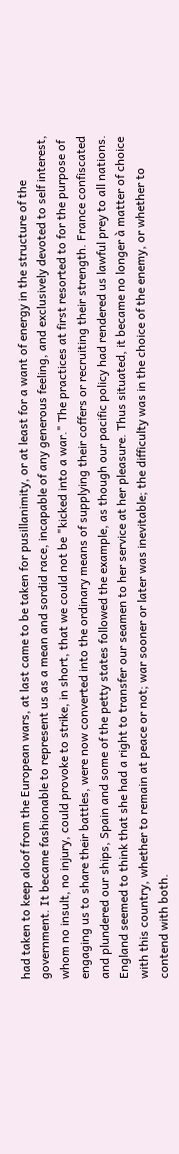had taken to keep aloof from the European wars, at last came to be taken for pusillanimity, or at least for a want of energy in the structure of the government. It became fashionable to represent us as a mean and sordid race, incapable of any generous feeling, and exclusively devoted to self interest, whom no insult, no injury, could provoke to strike, in short, that we could not be "kicked into a war." The practices at first resorted to for the purpose of engaging us to share their battles, were now converted into the ordinary means of supplying their coffers or recruiting their strength. France confiscated and plundered our ships, Spain and some of the petty states followed the example, as though our pacific policy had rendered us lawful prey to all nations. England seemed to think that she had a right to transfer our seamen to her service at her pleasure. Thus situated, it became no longer à matter of choice with this country, whether to remain at peace or not; war sooner or later was inevitable; the difficulty was in the choice of the enemy, or whether to contend with both.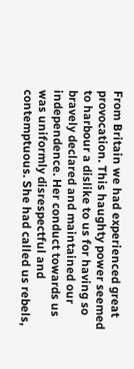From Britain we had experienced great provocation. This haughty power seemed to harbour a dislike to us for having so bravely declared and maintained our independence. Her conduct towards us was uniformly disrespectful and contemptuous. She had called us rebels,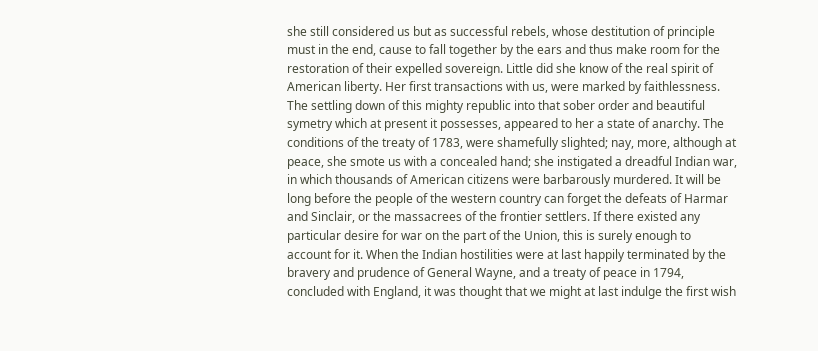she still considered us but as successful rebels, whose destitution of principle must in the end, cause to fall together by the ears and thus make room for the restoration of their expelled sovereign. Little did she know of the real spirit of American liberty. Her first transactions with us, were marked by faithlessness. The settling down of this mighty republic into that sober order and beautiful symetry which at present it possesses, appeared to her a state of anarchy. The conditions of the treaty of 1783, were shamefully slighted; nay, more, although at peace, she smote us with a concealed hand; she instigated a dreadful Indian war, in which thousands of American citizens were barbarously murdered. It will be long before the people of the western country can forget the defeats of Harmar and Sinclair, or the massacrees of the frontier settlers. If there existed any particular desire for war on the part of the Union, this is surely enough to account for it. When the Indian hostilities were at last happily terminated by the bravery and prudence of General Wayne, and a treaty of peace in 1794, concluded with England, it was thought that we might at last indulge the first wish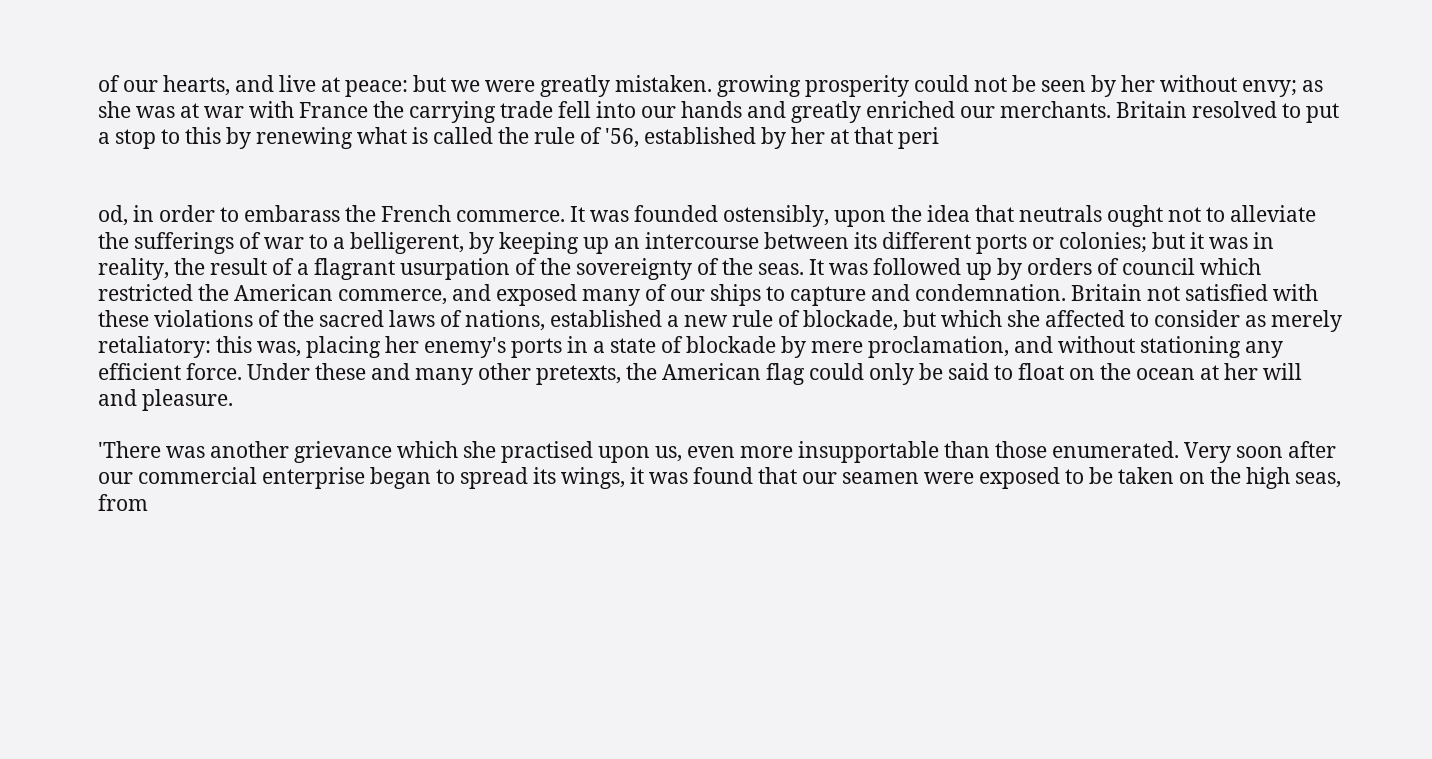of our hearts, and live at peace: but we were greatly mistaken. growing prosperity could not be seen by her without envy; as she was at war with France the carrying trade fell into our hands and greatly enriched our merchants. Britain resolved to put a stop to this by renewing what is called the rule of '56, established by her at that peri


od, in order to embarass the French commerce. It was founded ostensibly, upon the idea that neutrals ought not to alleviate the sufferings of war to a belligerent, by keeping up an intercourse between its different ports or colonies; but it was in reality, the result of a flagrant usurpation of the sovereignty of the seas. It was followed up by orders of council which restricted the American commerce, and exposed many of our ships to capture and condemnation. Britain not satisfied with these violations of the sacred laws of nations, established a new rule of blockade, but which she affected to consider as merely retaliatory: this was, placing her enemy's ports in a state of blockade by mere proclamation, and without stationing any efficient force. Under these and many other pretexts, the American flag could only be said to float on the ocean at her will and pleasure.

'There was another grievance which she practised upon us, even more insupportable than those enumerated. Very soon after our commercial enterprise began to spread its wings, it was found that our seamen were exposed to be taken on the high seas, from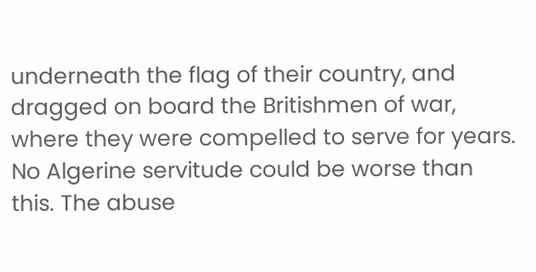underneath the flag of their country, and dragged on board the Britishmen of war, where they were compelled to serve for years. No Algerine servitude could be worse than this. The abuse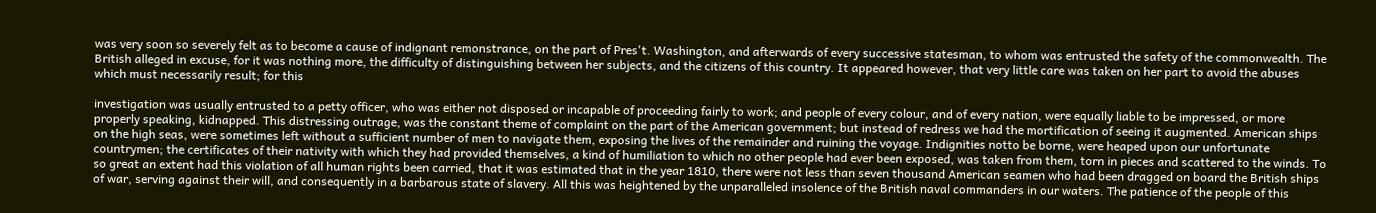was very soon so severely felt as to become a cause of indignant remonstrance, on the part of Pres't. Washington, and afterwards of every successive statesman, to whom was entrusted the safety of the commonwealth. The British alleged in excuse, for it was nothing more, the difficulty of distinguishing between her subjects, and the citizens of this country. It appeared however, that very little care was taken on her part to avoid the abuses which must necessarily result; for this

investigation was usually entrusted to a petty officer, who was either not disposed or incapable of proceeding fairly to work; and people of every colour, and of every nation, were equally liable to be impressed, or more properly speaking, kidnapped. This distressing outrage, was the constant theme of complaint on the part of the American government; but instead of redress we had the mortification of seeing it augmented. American ships on the high seas, were sometimes left without a sufficient number of men to navigate them, exposing the lives of the remainder and ruining the voyage. Indignities notto be borne, were heaped upon our unfortunate countrymen; the certificates of their nativity with which they had provided themselves, a kind of humiliation to which no other people had ever been exposed, was taken from them, torn in pieces and scattered to the winds. To so great an extent had this violation of all human rights been carried, that it was estimated that in the year 1810, there were not less than seven thousand American seamen who had been dragged on board the British ships of war, serving against their will, and consequently in a barbarous state of slavery. All this was heightened by the unparalleled insolence of the British naval commanders in our waters. The patience of the people of this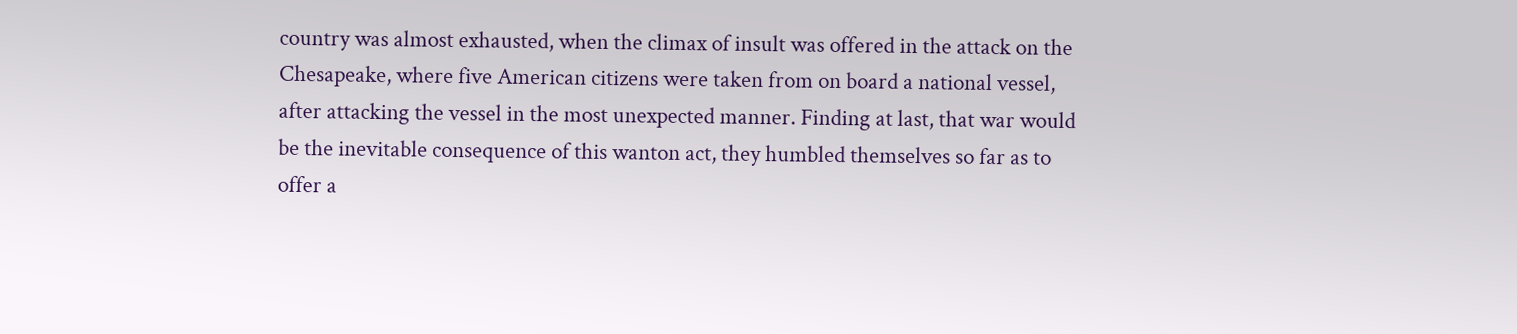country was almost exhausted, when the climax of insult was offered in the attack on the Chesapeake, where five American citizens were taken from on board a national vessel, after attacking the vessel in the most unexpected manner. Finding at last, that war would be the inevitable consequence of this wanton act, they humbled themselves so far as to offer a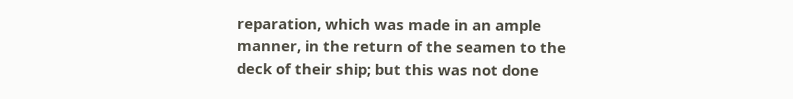reparation, which was made in an ample manner, in the return of the seamen to the deck of their ship; but this was not done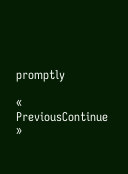promptly

« PreviousContinue »